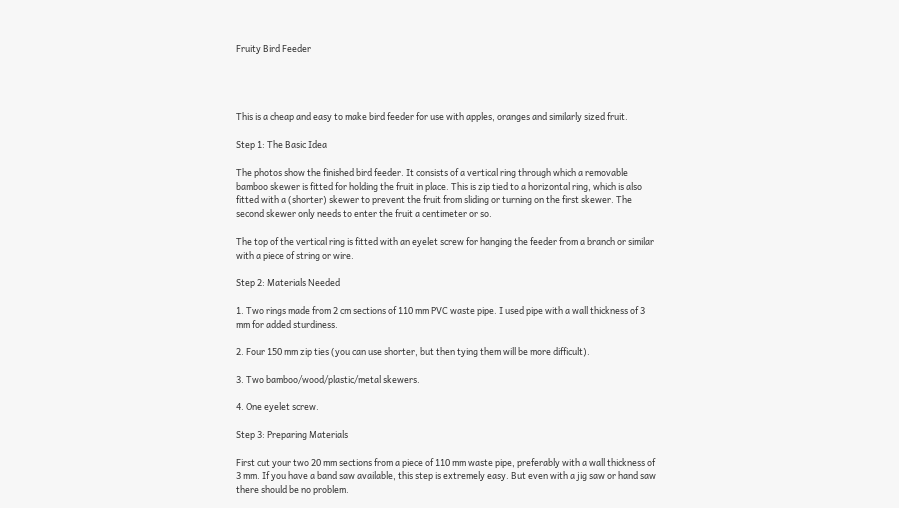Fruity Bird Feeder




This is a cheap and easy to make bird feeder for use with apples, oranges and similarly sized fruit.

Step 1: The Basic Idea

The photos show the finished bird feeder. It consists of a vertical ring through which a removable bamboo skewer is fitted for holding the fruit in place. This is zip tied to a horizontal ring, which is also fitted with a (shorter) skewer to prevent the fruit from sliding or turning on the first skewer. The second skewer only needs to enter the fruit a centimeter or so.

The top of the vertical ring is fitted with an eyelet screw for hanging the feeder from a branch or similar with a piece of string or wire.

Step 2: Materials Needed

1. Two rings made from 2 cm sections of 110 mm PVC waste pipe. I used pipe with a wall thickness of 3 mm for added sturdiness.

2. Four 150 mm zip ties (you can use shorter, but then tying them will be more difficult).

3. Two bamboo/wood/plastic/metal skewers.

4. One eyelet screw.

Step 3: Preparing Materials

First cut your two 20 mm sections from a piece of 110 mm waste pipe, preferably with a wall thickness of 3 mm. If you have a band saw available, this step is extremely easy. But even with a jig saw or hand saw there should be no problem.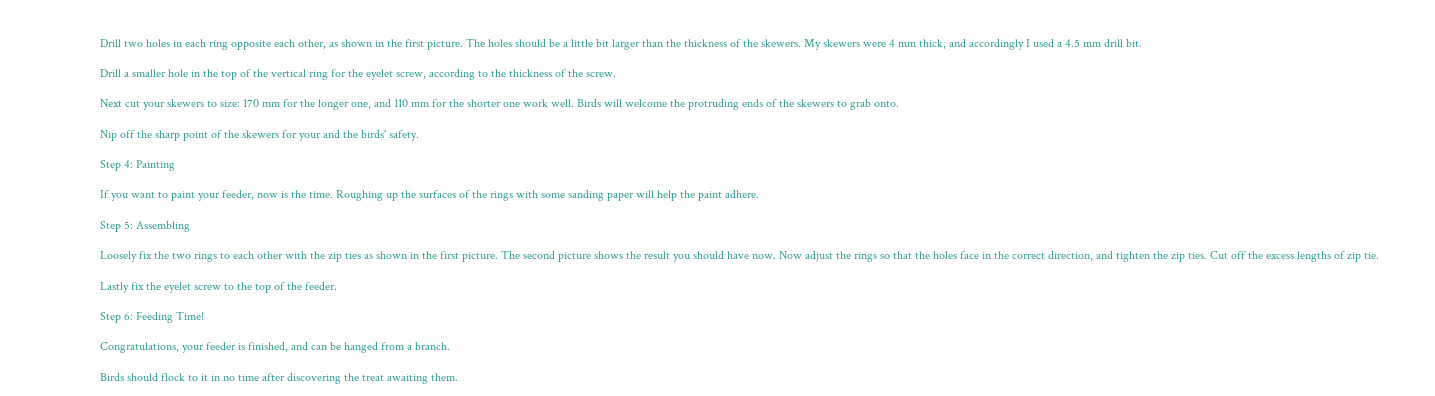Drill two holes in each ring opposite each other, as shown in the first picture. The holes should be a little bit larger than the thickness of the skewers. My skewers were 4 mm thick, and accordingly I used a 4.5 mm drill bit.

Drill a smaller hole in the top of the vertical ring for the eyelet screw, according to the thickness of the screw.

Next cut your skewers to size: 170 mm for the longer one, and 110 mm for the shorter one work well. Birds will welcome the protruding ends of the skewers to grab onto.

Nip off the sharp point of the skewers for your and the birds' safety.

Step 4: Painting

If you want to paint your feeder, now is the time. Roughing up the surfaces of the rings with some sanding paper will help the paint adhere.

Step 5: Assembling

Loosely fix the two rings to each other with the zip ties as shown in the first picture. The second picture shows the result you should have now. Now adjust the rings so that the holes face in the correct direction, and tighten the zip ties. Cut off the excess lengths of zip tie.

Lastly fix the eyelet screw to the top of the feeder.

Step 6: Feeding Time!

Congratulations, your feeder is finished, and can be hanged from a branch.

Birds should flock to it in no time after discovering the treat awaiting them.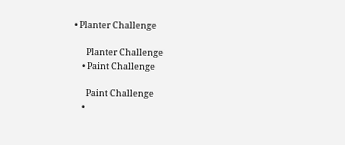• Planter Challenge

      Planter Challenge
    • Paint Challenge

      Paint Challenge
    •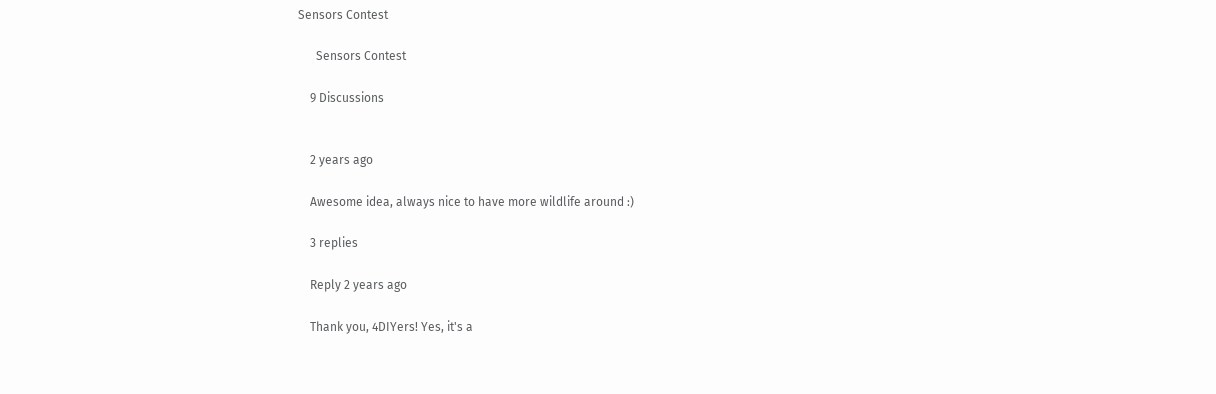Sensors Contest

      Sensors Contest

    9 Discussions


    2 years ago

    Awesome idea, always nice to have more wildlife around :)

    3 replies

    Reply 2 years ago

    Thank you, 4DIYers! Yes, it's a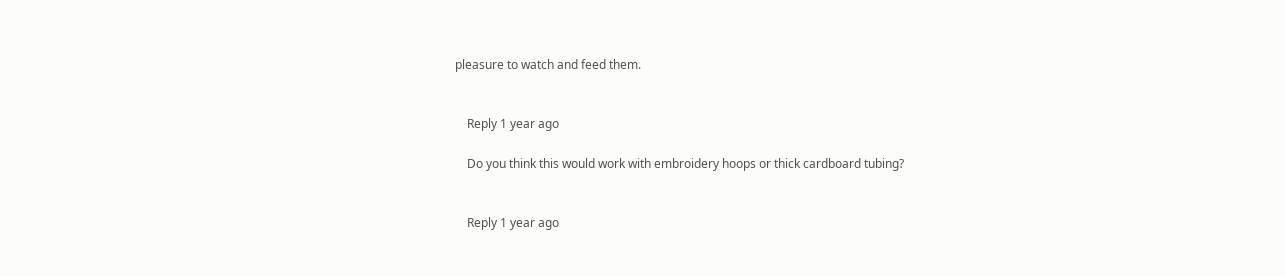pleasure to watch and feed them.


    Reply 1 year ago

    Do you think this would work with embroidery hoops or thick cardboard tubing?


    Reply 1 year ago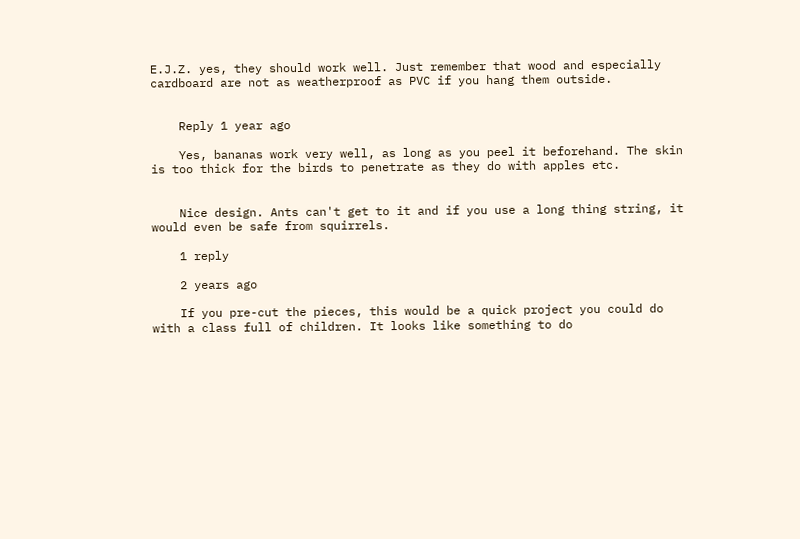E.J.Z. yes, they should work well. Just remember that wood and especially cardboard are not as weatherproof as PVC if you hang them outside.


    Reply 1 year ago

    Yes, bananas work very well, as long as you peel it beforehand. The skin is too thick for the birds to penetrate as they do with apples etc.


    Nice design. Ants can't get to it and if you use a long thing string, it would even be safe from squirrels.

    1 reply

    2 years ago

    If you pre-cut the pieces, this would be a quick project you could do with a class full of children. It looks like something to do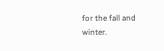for the fall and winter.